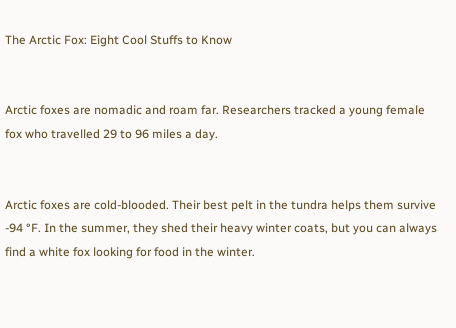The Arctic Fox: Eight Cool Stuffs to Know


Arctic foxes are nomadic and roam far. Researchers tracked a young female fox who travelled 29 to 96 miles a day.


Arctic foxes are cold-blooded. Their best pelt in the tundra helps them survive -94 °F. In the summer, they shed their heavy winter coats, but you can always find a white fox looking for food in the winter.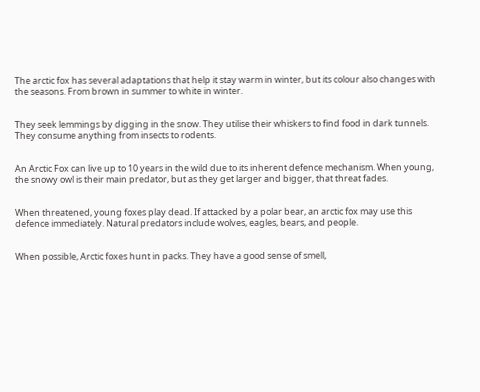The arctic fox has several adaptations that help it stay warm in winter, but its colour also changes with the seasons. From brown in summer to white in winter.


They seek lemmings by digging in the snow. They utilise their whiskers to find food in dark tunnels. They consume anything from insects to rodents.


An Arctic Fox can live up to 10 years in the wild due to its inherent defence mechanism. When young, the snowy owl is their main predator, but as they get larger and bigger, that threat fades.


When threatened, young foxes play dead. If attacked by a polar bear, an arctic fox may use this defence immediately. Natural predators include wolves, eagles, bears, and people.


When possible, Arctic foxes hunt in packs. They have a good sense of smell,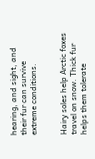hearing, and sight, and their fur can survive extreme conditions.


Hairy soles help Arctic foxes travel on snow. Thick fur helps them tolerate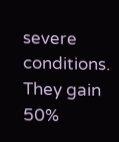severe conditions. They gain 50%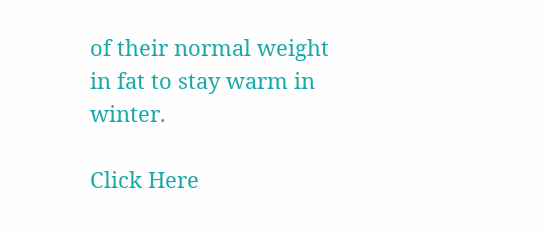of their normal weight in fat to stay warm in winter.

Click Here